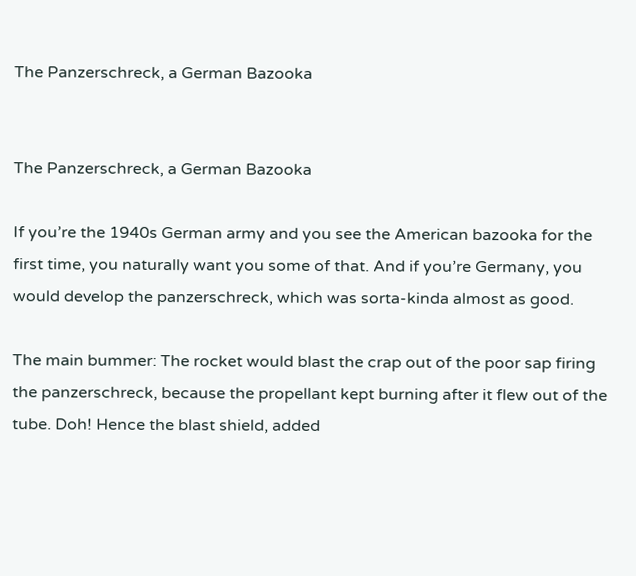The Panzerschreck, a German Bazooka


The Panzerschreck, a German Bazooka

If you’re the 1940s German army and you see the American bazooka for the first time, you naturally want you some of that. And if you’re Germany, you would develop the panzerschreck, which was sorta-kinda almost as good.

The main bummer: The rocket would blast the crap out of the poor sap firing the panzerschreck, because the propellant kept burning after it flew out of the tube. Doh! Hence the blast shield, added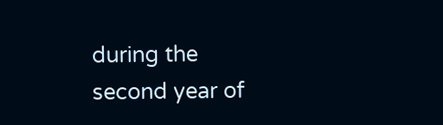during the second year of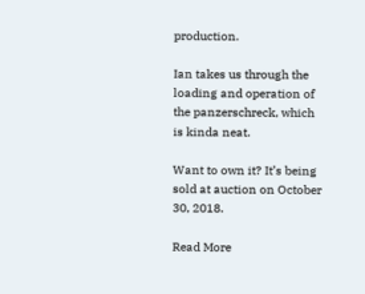production.

Ian takes us through the loading and operation of the panzerschreck, which is kinda neat.

Want to own it? It’s being sold at auction on October 30, 2018.

Read More